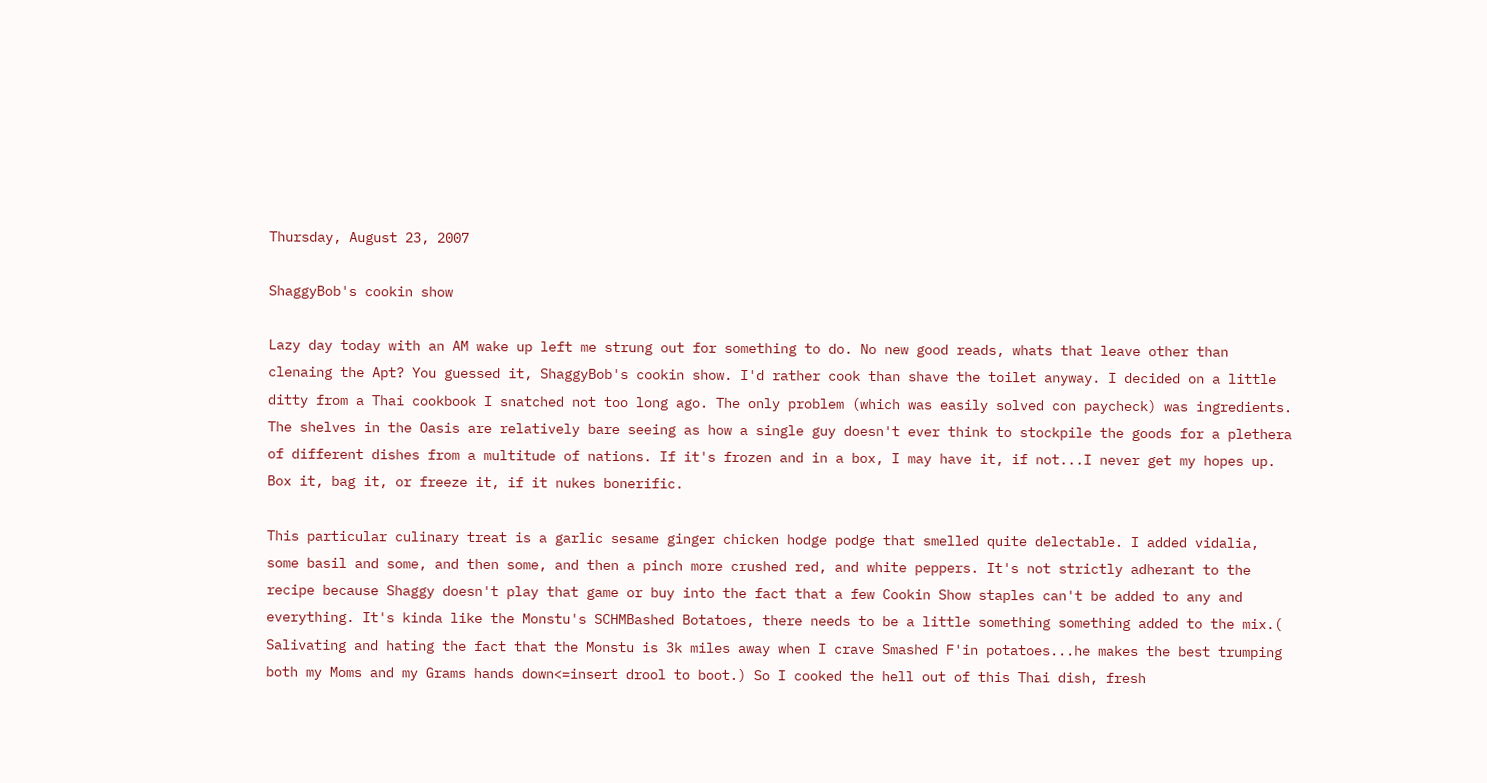Thursday, August 23, 2007

ShaggyBob's cookin show

Lazy day today with an AM wake up left me strung out for something to do. No new good reads, whats that leave other than clenaing the Apt? You guessed it, ShaggyBob's cookin show. I'd rather cook than shave the toilet anyway. I decided on a little ditty from a Thai cookbook I snatched not too long ago. The only problem (which was easily solved con paycheck) was ingredients. The shelves in the Oasis are relatively bare seeing as how a single guy doesn't ever think to stockpile the goods for a plethera of different dishes from a multitude of nations. If it's frozen and in a box, I may have it, if not...I never get my hopes up. Box it, bag it, or freeze it, if it nukes bonerific.

This particular culinary treat is a garlic sesame ginger chicken hodge podge that smelled quite delectable. I added vidalia, some basil and some, and then some, and then a pinch more crushed red, and white peppers. It's not strictly adherant to the recipe because Shaggy doesn't play that game or buy into the fact that a few Cookin Show staples can't be added to any and everything. It's kinda like the Monstu's SCHMBashed Botatoes, there needs to be a little something something added to the mix.( Salivating and hating the fact that the Monstu is 3k miles away when I crave Smashed F'in potatoes...he makes the best trumping both my Moms and my Grams hands down<=insert drool to boot.) So I cooked the hell out of this Thai dish, fresh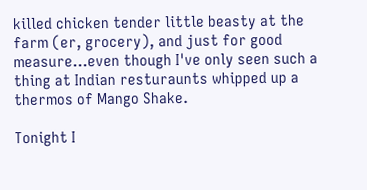killed chicken tender little beasty at the farm (er, grocery), and just for good measure...even though I've only seen such a thing at Indian resturaunts whipped up a thermos of Mango Shake.

Tonight I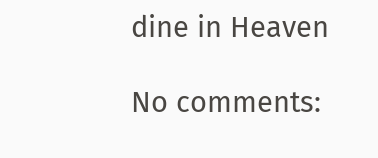dine in Heaven

No comments: